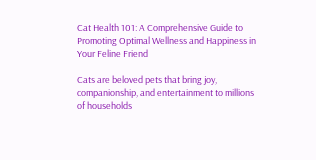Cat Health 101: A Comprehensive Guide to Promoting Optimal Wellness and Happiness in Your Feline Friend

Cats are beloved pets that bring joy, companionship, and entertainment to millions of households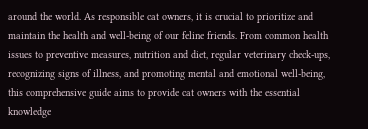around the world. As responsible cat owners, it is crucial to prioritize and maintain the health and well-being of our feline friends. From common health issues to preventive measures, nutrition and diet, regular veterinary check-ups, recognizing signs of illness, and promoting mental and emotional well-being, this comprehensive guide aims to provide cat owners with the essential knowledge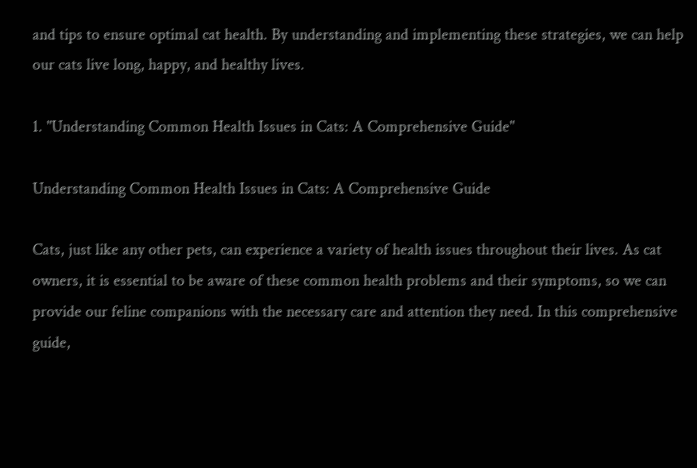and tips to ensure optimal cat health. By understanding and implementing these strategies, we can help our cats live long, happy, and healthy lives.

1. "Understanding Common Health Issues in Cats: A Comprehensive Guide"

Understanding Common Health Issues in Cats: A Comprehensive Guide

Cats, just like any other pets, can experience a variety of health issues throughout their lives. As cat owners, it is essential to be aware of these common health problems and their symptoms, so we can provide our feline companions with the necessary care and attention they need. In this comprehensive guide,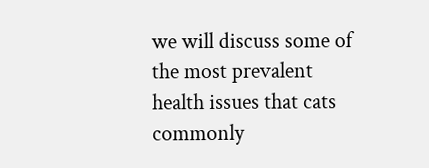we will discuss some of the most prevalent health issues that cats commonly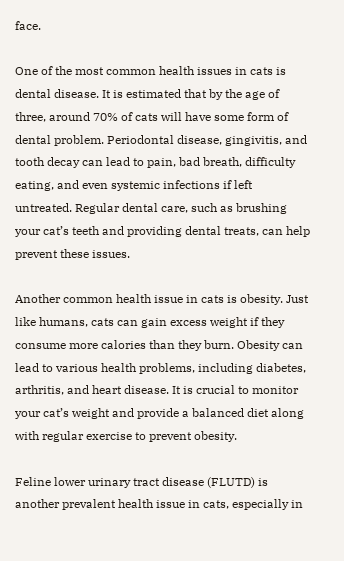face.

One of the most common health issues in cats is dental disease. It is estimated that by the age of three, around 70% of cats will have some form of dental problem. Periodontal disease, gingivitis, and tooth decay can lead to pain, bad breath, difficulty eating, and even systemic infections if left untreated. Regular dental care, such as brushing your cat’s teeth and providing dental treats, can help prevent these issues.

Another common health issue in cats is obesity. Just like humans, cats can gain excess weight if they consume more calories than they burn. Obesity can lead to various health problems, including diabetes, arthritis, and heart disease. It is crucial to monitor your cat’s weight and provide a balanced diet along with regular exercise to prevent obesity.

Feline lower urinary tract disease (FLUTD) is another prevalent health issue in cats, especially in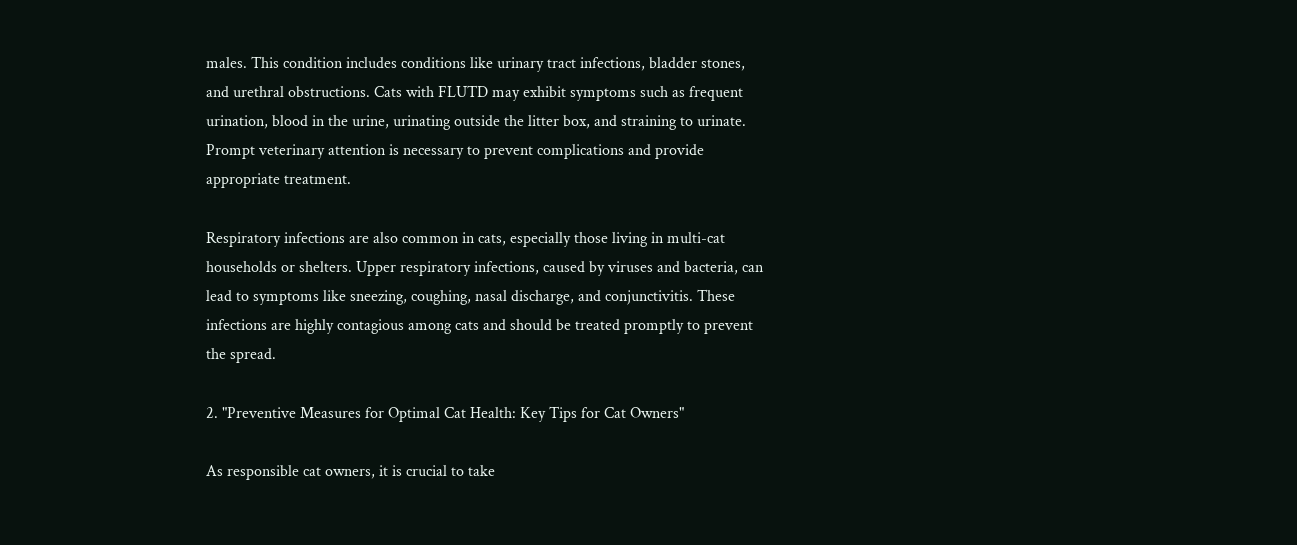males. This condition includes conditions like urinary tract infections, bladder stones, and urethral obstructions. Cats with FLUTD may exhibit symptoms such as frequent urination, blood in the urine, urinating outside the litter box, and straining to urinate. Prompt veterinary attention is necessary to prevent complications and provide appropriate treatment.

Respiratory infections are also common in cats, especially those living in multi-cat households or shelters. Upper respiratory infections, caused by viruses and bacteria, can lead to symptoms like sneezing, coughing, nasal discharge, and conjunctivitis. These infections are highly contagious among cats and should be treated promptly to prevent the spread.

2. "Preventive Measures for Optimal Cat Health: Key Tips for Cat Owners"

As responsible cat owners, it is crucial to take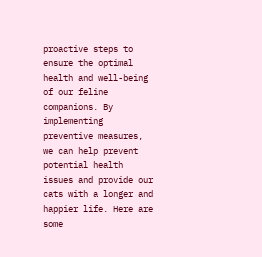proactive steps to ensure the optimal health and well-being of our feline companions. By implementing preventive measures, we can help prevent potential health issues and provide our cats with a longer and happier life. Here are some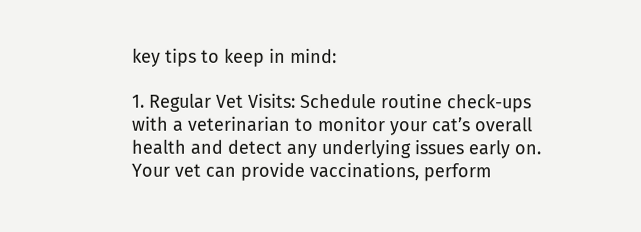key tips to keep in mind:

1. Regular Vet Visits: Schedule routine check-ups with a veterinarian to monitor your cat’s overall health and detect any underlying issues early on. Your vet can provide vaccinations, perform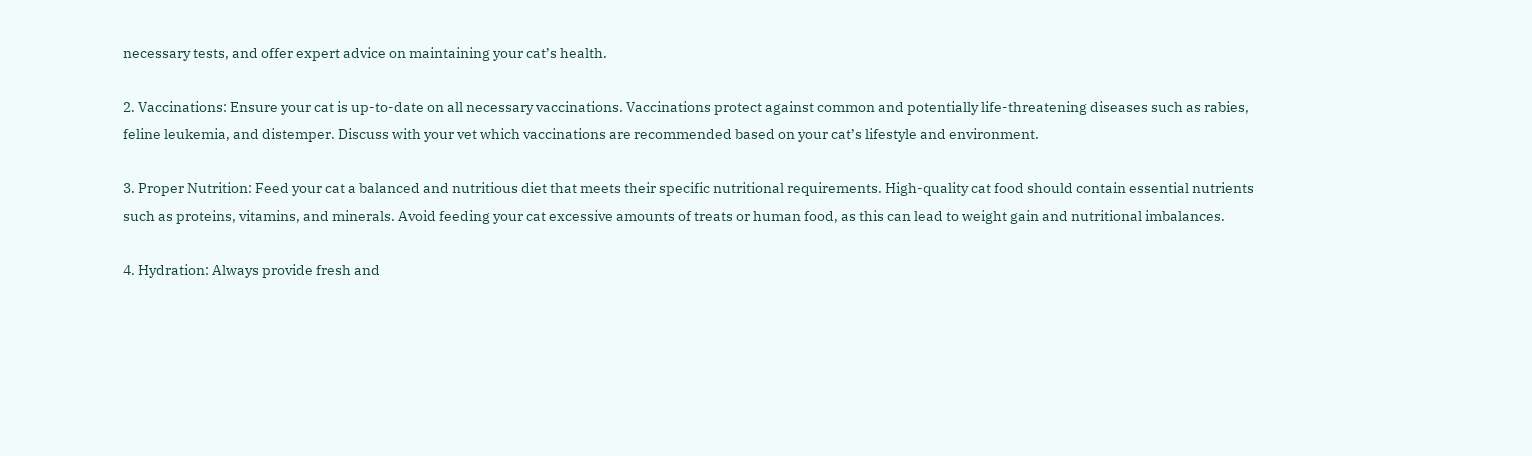necessary tests, and offer expert advice on maintaining your cat’s health.

2. Vaccinations: Ensure your cat is up-to-date on all necessary vaccinations. Vaccinations protect against common and potentially life-threatening diseases such as rabies, feline leukemia, and distemper. Discuss with your vet which vaccinations are recommended based on your cat’s lifestyle and environment.

3. Proper Nutrition: Feed your cat a balanced and nutritious diet that meets their specific nutritional requirements. High-quality cat food should contain essential nutrients such as proteins, vitamins, and minerals. Avoid feeding your cat excessive amounts of treats or human food, as this can lead to weight gain and nutritional imbalances.

4. Hydration: Always provide fresh and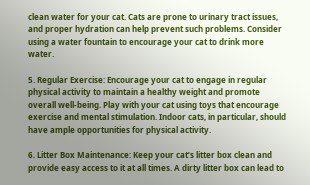clean water for your cat. Cats are prone to urinary tract issues, and proper hydration can help prevent such problems. Consider using a water fountain to encourage your cat to drink more water.

5. Regular Exercise: Encourage your cat to engage in regular physical activity to maintain a healthy weight and promote overall well-being. Play with your cat using toys that encourage exercise and mental stimulation. Indoor cats, in particular, should have ample opportunities for physical activity.

6. Litter Box Maintenance: Keep your cat’s litter box clean and provide easy access to it at all times. A dirty litter box can lead to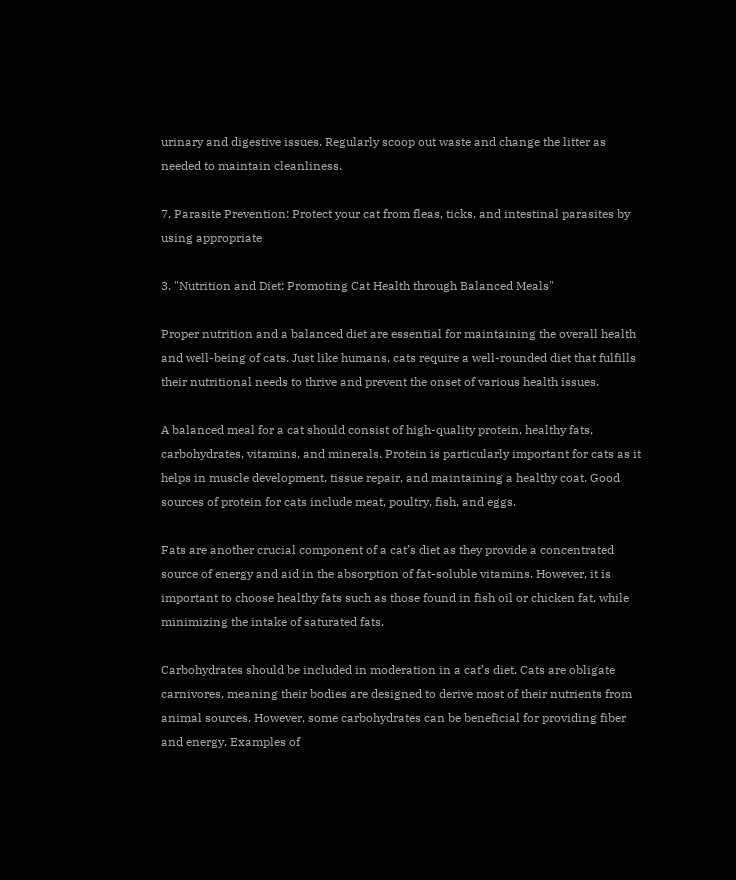urinary and digestive issues. Regularly scoop out waste and change the litter as needed to maintain cleanliness.

7. Parasite Prevention: Protect your cat from fleas, ticks, and intestinal parasites by using appropriate

3. "Nutrition and Diet: Promoting Cat Health through Balanced Meals"

Proper nutrition and a balanced diet are essential for maintaining the overall health and well-being of cats. Just like humans, cats require a well-rounded diet that fulfills their nutritional needs to thrive and prevent the onset of various health issues.

A balanced meal for a cat should consist of high-quality protein, healthy fats, carbohydrates, vitamins, and minerals. Protein is particularly important for cats as it helps in muscle development, tissue repair, and maintaining a healthy coat. Good sources of protein for cats include meat, poultry, fish, and eggs.

Fats are another crucial component of a cat’s diet as they provide a concentrated source of energy and aid in the absorption of fat-soluble vitamins. However, it is important to choose healthy fats such as those found in fish oil or chicken fat, while minimizing the intake of saturated fats.

Carbohydrates should be included in moderation in a cat’s diet. Cats are obligate carnivores, meaning their bodies are designed to derive most of their nutrients from animal sources. However, some carbohydrates can be beneficial for providing fiber and energy. Examples of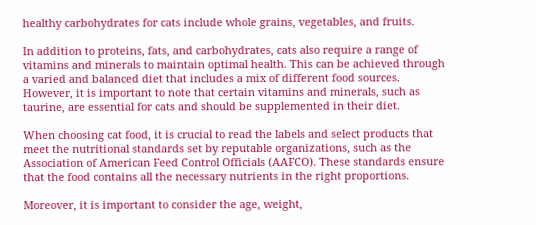healthy carbohydrates for cats include whole grains, vegetables, and fruits.

In addition to proteins, fats, and carbohydrates, cats also require a range of vitamins and minerals to maintain optimal health. This can be achieved through a varied and balanced diet that includes a mix of different food sources. However, it is important to note that certain vitamins and minerals, such as taurine, are essential for cats and should be supplemented in their diet.

When choosing cat food, it is crucial to read the labels and select products that meet the nutritional standards set by reputable organizations, such as the Association of American Feed Control Officials (AAFCO). These standards ensure that the food contains all the necessary nutrients in the right proportions.

Moreover, it is important to consider the age, weight,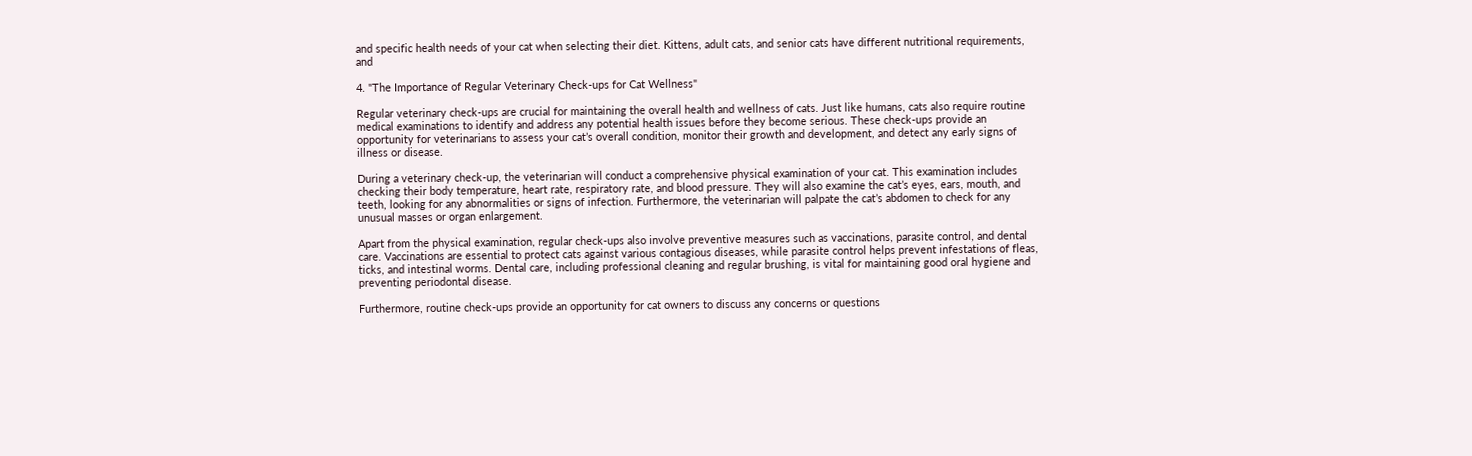and specific health needs of your cat when selecting their diet. Kittens, adult cats, and senior cats have different nutritional requirements, and

4. "The Importance of Regular Veterinary Check-ups for Cat Wellness"

Regular veterinary check-ups are crucial for maintaining the overall health and wellness of cats. Just like humans, cats also require routine medical examinations to identify and address any potential health issues before they become serious. These check-ups provide an opportunity for veterinarians to assess your cat’s overall condition, monitor their growth and development, and detect any early signs of illness or disease.

During a veterinary check-up, the veterinarian will conduct a comprehensive physical examination of your cat. This examination includes checking their body temperature, heart rate, respiratory rate, and blood pressure. They will also examine the cat’s eyes, ears, mouth, and teeth, looking for any abnormalities or signs of infection. Furthermore, the veterinarian will palpate the cat’s abdomen to check for any unusual masses or organ enlargement.

Apart from the physical examination, regular check-ups also involve preventive measures such as vaccinations, parasite control, and dental care. Vaccinations are essential to protect cats against various contagious diseases, while parasite control helps prevent infestations of fleas, ticks, and intestinal worms. Dental care, including professional cleaning and regular brushing, is vital for maintaining good oral hygiene and preventing periodontal disease.

Furthermore, routine check-ups provide an opportunity for cat owners to discuss any concerns or questions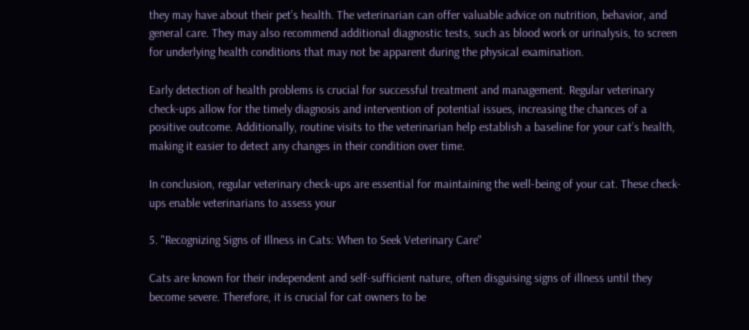they may have about their pet’s health. The veterinarian can offer valuable advice on nutrition, behavior, and general care. They may also recommend additional diagnostic tests, such as blood work or urinalysis, to screen for underlying health conditions that may not be apparent during the physical examination.

Early detection of health problems is crucial for successful treatment and management. Regular veterinary check-ups allow for the timely diagnosis and intervention of potential issues, increasing the chances of a positive outcome. Additionally, routine visits to the veterinarian help establish a baseline for your cat’s health, making it easier to detect any changes in their condition over time.

In conclusion, regular veterinary check-ups are essential for maintaining the well-being of your cat. These check-ups enable veterinarians to assess your

5. "Recognizing Signs of Illness in Cats: When to Seek Veterinary Care"

Cats are known for their independent and self-sufficient nature, often disguising signs of illness until they become severe. Therefore, it is crucial for cat owners to be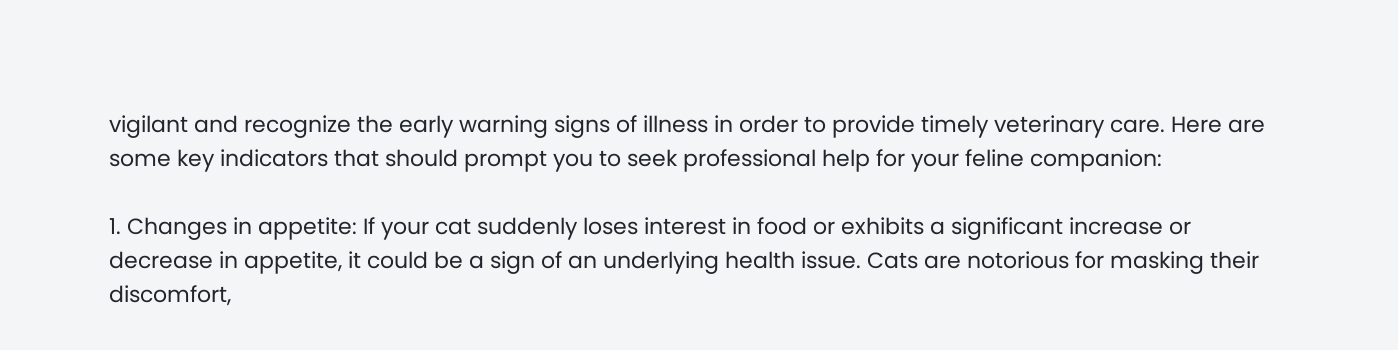vigilant and recognize the early warning signs of illness in order to provide timely veterinary care. Here are some key indicators that should prompt you to seek professional help for your feline companion:

1. Changes in appetite: If your cat suddenly loses interest in food or exhibits a significant increase or decrease in appetite, it could be a sign of an underlying health issue. Cats are notorious for masking their discomfort,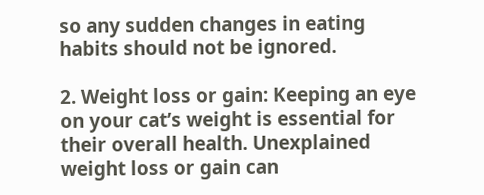so any sudden changes in eating habits should not be ignored.

2. Weight loss or gain: Keeping an eye on your cat’s weight is essential for their overall health. Unexplained weight loss or gain can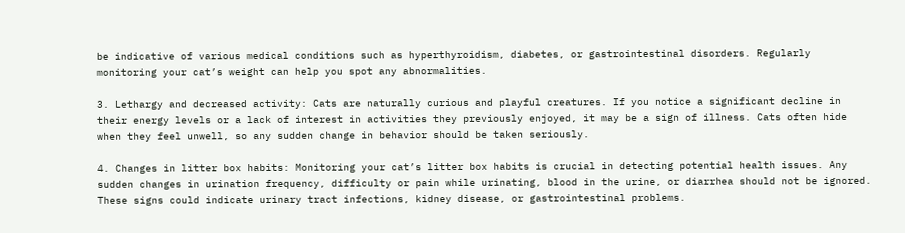be indicative of various medical conditions such as hyperthyroidism, diabetes, or gastrointestinal disorders. Regularly monitoring your cat’s weight can help you spot any abnormalities.

3. Lethargy and decreased activity: Cats are naturally curious and playful creatures. If you notice a significant decline in their energy levels or a lack of interest in activities they previously enjoyed, it may be a sign of illness. Cats often hide when they feel unwell, so any sudden change in behavior should be taken seriously.

4. Changes in litter box habits: Monitoring your cat’s litter box habits is crucial in detecting potential health issues. Any sudden changes in urination frequency, difficulty or pain while urinating, blood in the urine, or diarrhea should not be ignored. These signs could indicate urinary tract infections, kidney disease, or gastrointestinal problems.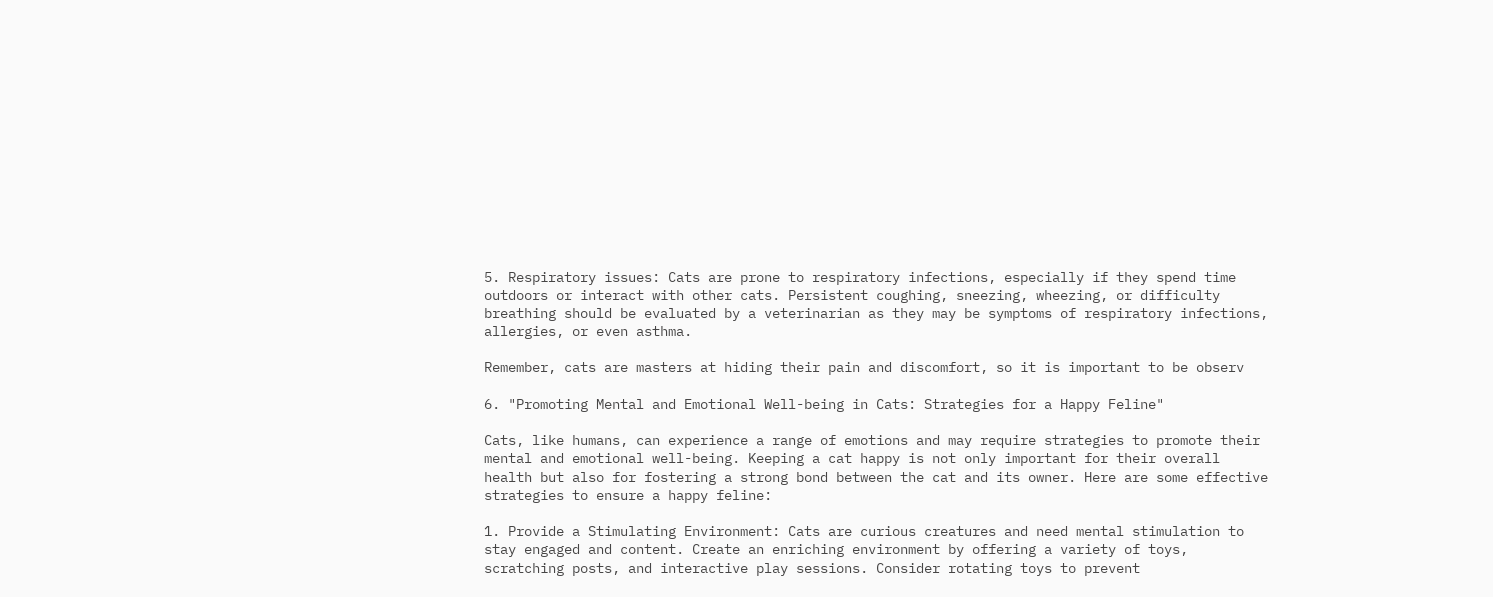5. Respiratory issues: Cats are prone to respiratory infections, especially if they spend time outdoors or interact with other cats. Persistent coughing, sneezing, wheezing, or difficulty breathing should be evaluated by a veterinarian as they may be symptoms of respiratory infections, allergies, or even asthma.

Remember, cats are masters at hiding their pain and discomfort, so it is important to be observ

6. "Promoting Mental and Emotional Well-being in Cats: Strategies for a Happy Feline"

Cats, like humans, can experience a range of emotions and may require strategies to promote their mental and emotional well-being. Keeping a cat happy is not only important for their overall health but also for fostering a strong bond between the cat and its owner. Here are some effective strategies to ensure a happy feline:

1. Provide a Stimulating Environment: Cats are curious creatures and need mental stimulation to stay engaged and content. Create an enriching environment by offering a variety of toys, scratching posts, and interactive play sessions. Consider rotating toys to prevent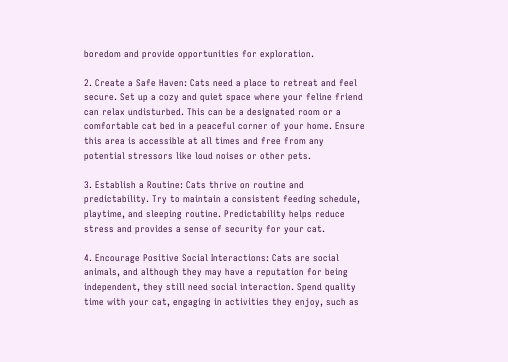boredom and provide opportunities for exploration.

2. Create a Safe Haven: Cats need a place to retreat and feel secure. Set up a cozy and quiet space where your feline friend can relax undisturbed. This can be a designated room or a comfortable cat bed in a peaceful corner of your home. Ensure this area is accessible at all times and free from any potential stressors like loud noises or other pets.

3. Establish a Routine: Cats thrive on routine and predictability. Try to maintain a consistent feeding schedule, playtime, and sleeping routine. Predictability helps reduce stress and provides a sense of security for your cat.

4. Encourage Positive Social Interactions: Cats are social animals, and although they may have a reputation for being independent, they still need social interaction. Spend quality time with your cat, engaging in activities they enjoy, such as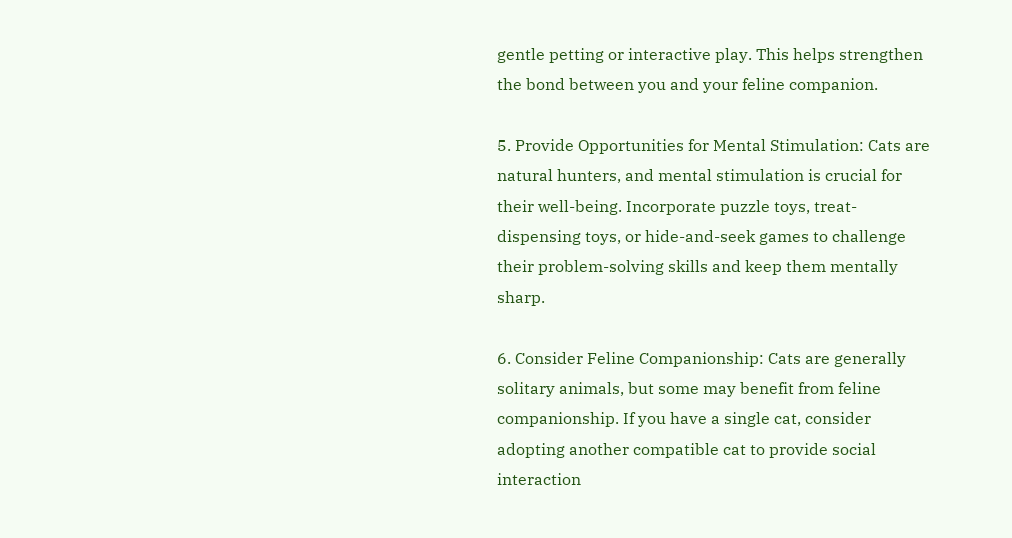gentle petting or interactive play. This helps strengthen the bond between you and your feline companion.

5. Provide Opportunities for Mental Stimulation: Cats are natural hunters, and mental stimulation is crucial for their well-being. Incorporate puzzle toys, treat-dispensing toys, or hide-and-seek games to challenge their problem-solving skills and keep them mentally sharp.

6. Consider Feline Companionship: Cats are generally solitary animals, but some may benefit from feline companionship. If you have a single cat, consider adopting another compatible cat to provide social interaction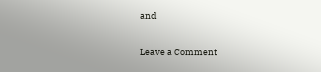and

Leave a Comment